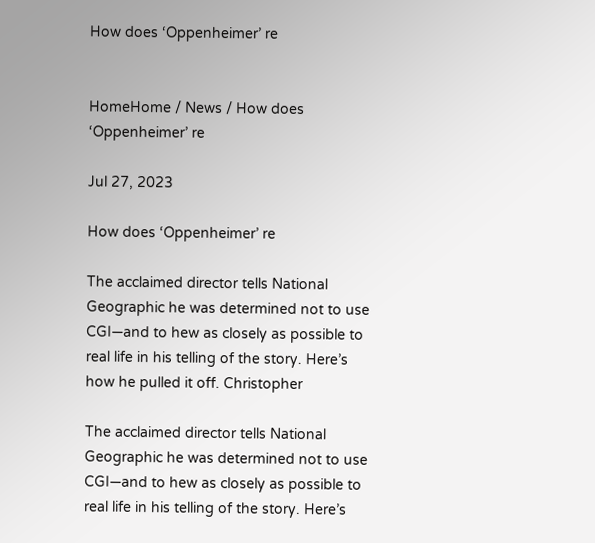How does ‘Oppenheimer’ re


HomeHome / News / How does ‘Oppenheimer’ re

Jul 27, 2023

How does ‘Oppenheimer’ re

The acclaimed director tells National Geographic he was determined not to use CGI—and to hew as closely as possible to real life in his telling of the story. Here’s how he pulled it off. Christopher

The acclaimed director tells National Geographic he was determined not to use CGI—and to hew as closely as possible to real life in his telling of the story. Here’s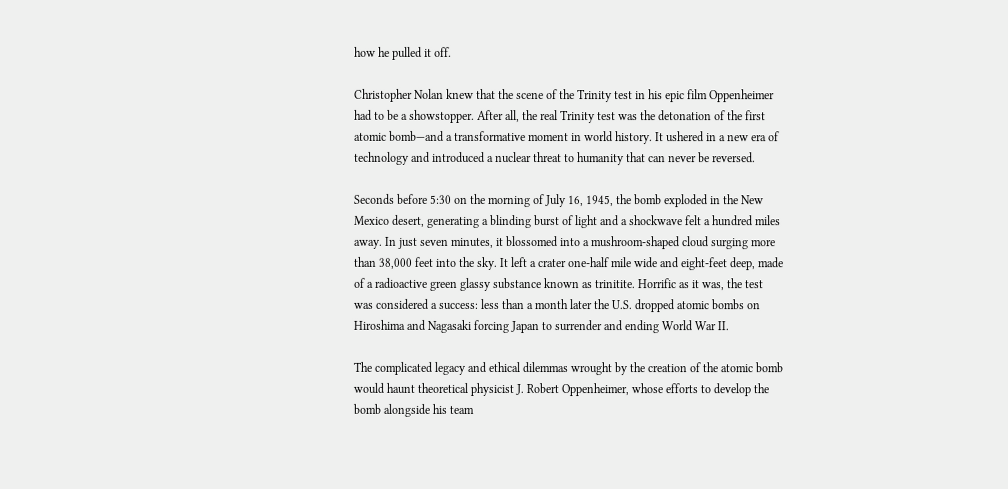how he pulled it off.

Christopher Nolan knew that the scene of the Trinity test in his epic film Oppenheimer had to be a showstopper. After all, the real Trinity test was the detonation of the first atomic bomb—and a transformative moment in world history. It ushered in a new era of technology and introduced a nuclear threat to humanity that can never be reversed.

Seconds before 5:30 on the morning of July 16, 1945, the bomb exploded in the New Mexico desert, generating a blinding burst of light and a shockwave felt a hundred miles away. In just seven minutes, it blossomed into a mushroom-shaped cloud surging more than 38,000 feet into the sky. It left a crater one-half mile wide and eight-feet deep, made of a radioactive green glassy substance known as trinitite. Horrific as it was, the test was considered a success: less than a month later the U.S. dropped atomic bombs on Hiroshima and Nagasaki forcing Japan to surrender and ending World War II.

The complicated legacy and ethical dilemmas wrought by the creation of the atomic bomb would haunt theoretical physicist J. Robert Oppenheimer, whose efforts to develop the bomb alongside his team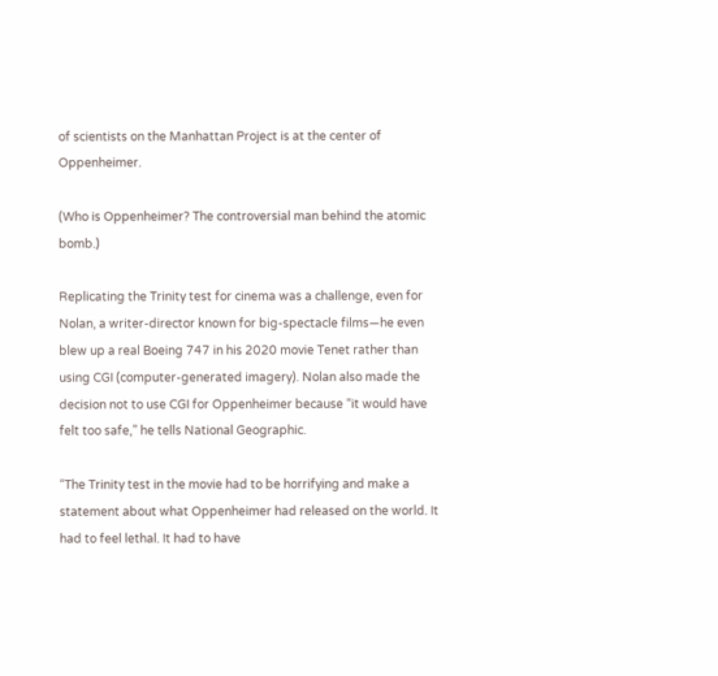of scientists on the Manhattan Project is at the center of Oppenheimer.

(Who is Oppenheimer? The controversial man behind the atomic bomb.)

Replicating the Trinity test for cinema was a challenge, even for Nolan, a writer-director known for big-spectacle films—he even blew up a real Boeing 747 in his 2020 movie Tenet rather than using CGI (computer-generated imagery). Nolan also made the decision not to use CGI for Oppenheimer because “it would have felt too safe,” he tells National Geographic.

“The Trinity test in the movie had to be horrifying and make a statement about what Oppenheimer had released on the world. It had to feel lethal. It had to have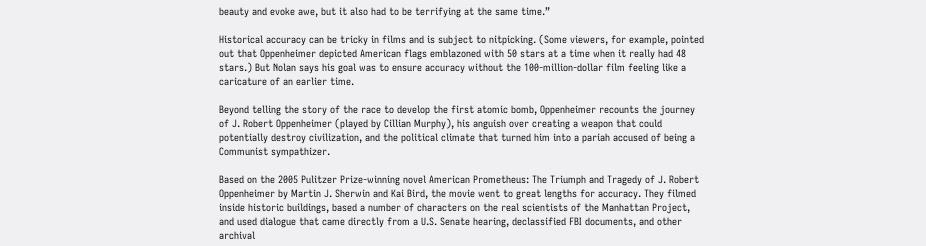beauty and evoke awe, but it also had to be terrifying at the same time.”

Historical accuracy can be tricky in films and is subject to nitpicking. (Some viewers, for example, pointed out that Oppenheimer depicted American flags emblazoned with 50 stars at a time when it really had 48 stars.) But Nolan says his goal was to ensure accuracy without the 100-million-dollar film feeling like a caricature of an earlier time.

Beyond telling the story of the race to develop the first atomic bomb, Oppenheimer recounts the journey of J. Robert Oppenheimer (played by Cillian Murphy), his anguish over creating a weapon that could potentially destroy civilization, and the political climate that turned him into a pariah accused of being a Communist sympathizer.

Based on the 2005 Pulitzer Prize-winning novel American Prometheus: The Triumph and Tragedy of J. Robert Oppenheimer by Martin J. Sherwin and Kai Bird, the movie went to great lengths for accuracy. They filmed inside historic buildings, based a number of characters on the real scientists of the Manhattan Project, and used dialogue that came directly from a U.S. Senate hearing, declassified FBI documents, and other archival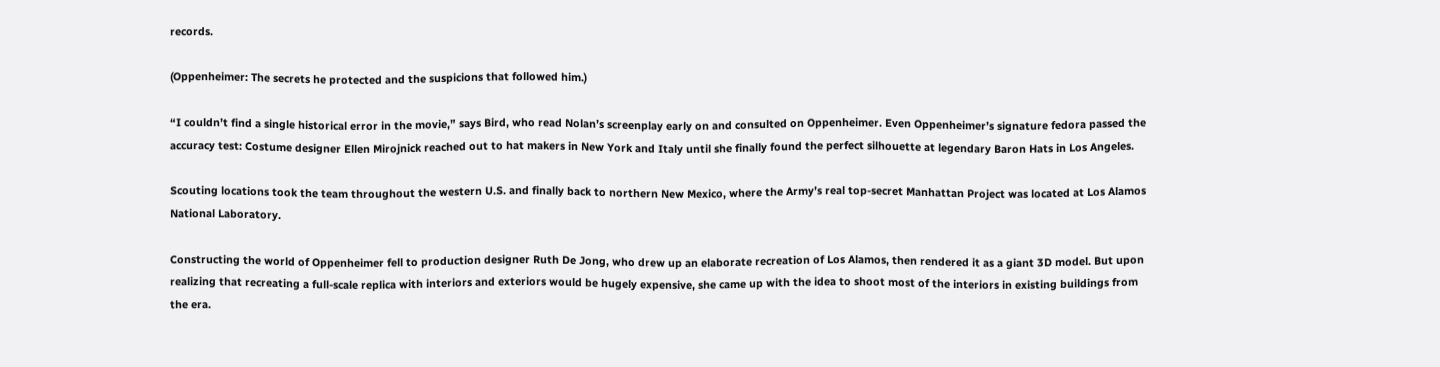records.

(Oppenheimer: The secrets he protected and the suspicions that followed him.)

“I couldn’t find a single historical error in the movie,” says Bird, who read Nolan’s screenplay early on and consulted on Oppenheimer. Even Oppenheimer’s signature fedora passed the accuracy test: Costume designer Ellen Mirojnick reached out to hat makers in New York and Italy until she finally found the perfect silhouette at legendary Baron Hats in Los Angeles.

Scouting locations took the team throughout the western U.S. and finally back to northern New Mexico, where the Army’s real top-secret Manhattan Project was located at Los Alamos National Laboratory.

Constructing the world of Oppenheimer fell to production designer Ruth De Jong, who drew up an elaborate recreation of Los Alamos, then rendered it as a giant 3D model. But upon realizing that recreating a full-scale replica with interiors and exteriors would be hugely expensive, she came up with the idea to shoot most of the interiors in existing buildings from the era.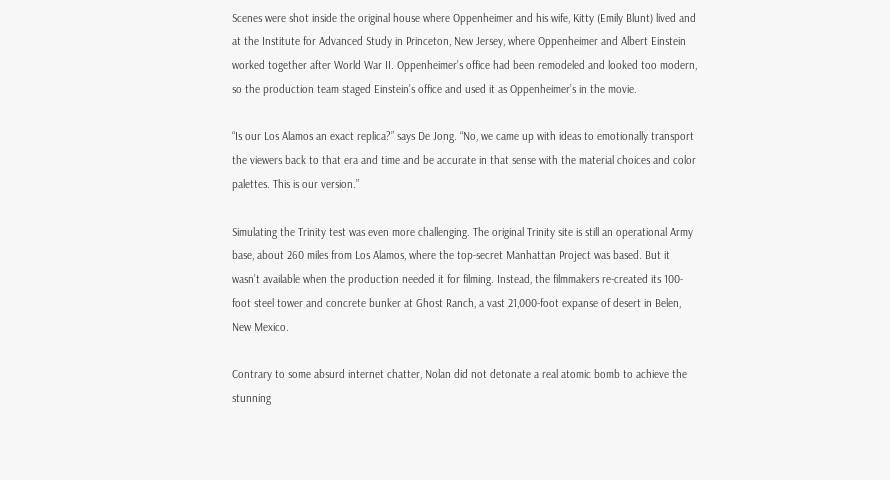Scenes were shot inside the original house where Oppenheimer and his wife, Kitty (Emily Blunt) lived and at the Institute for Advanced Study in Princeton, New Jersey, where Oppenheimer and Albert Einstein worked together after World War II. Oppenheimer’s office had been remodeled and looked too modern, so the production team staged Einstein’s office and used it as Oppenheimer’s in the movie.

“Is our Los Alamos an exact replica?” says De Jong. “No, we came up with ideas to emotionally transport the viewers back to that era and time and be accurate in that sense with the material choices and color palettes. This is our version.”

Simulating the Trinity test was even more challenging. The original Trinity site is still an operational Army base, about 260 miles from Los Alamos, where the top-secret Manhattan Project was based. But it wasn’t available when the production needed it for filming. Instead, the filmmakers re-created its 100-foot steel tower and concrete bunker at Ghost Ranch, a vast 21,000-foot expanse of desert in Belen, New Mexico.

Contrary to some absurd internet chatter, Nolan did not detonate a real atomic bomb to achieve the stunning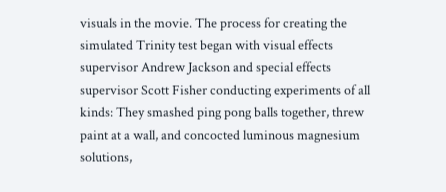visuals in the movie. The process for creating the simulated Trinity test began with visual effects supervisor Andrew Jackson and special effects supervisor Scott Fisher conducting experiments of all kinds: They smashed ping pong balls together, threw paint at a wall, and concocted luminous magnesium solutions,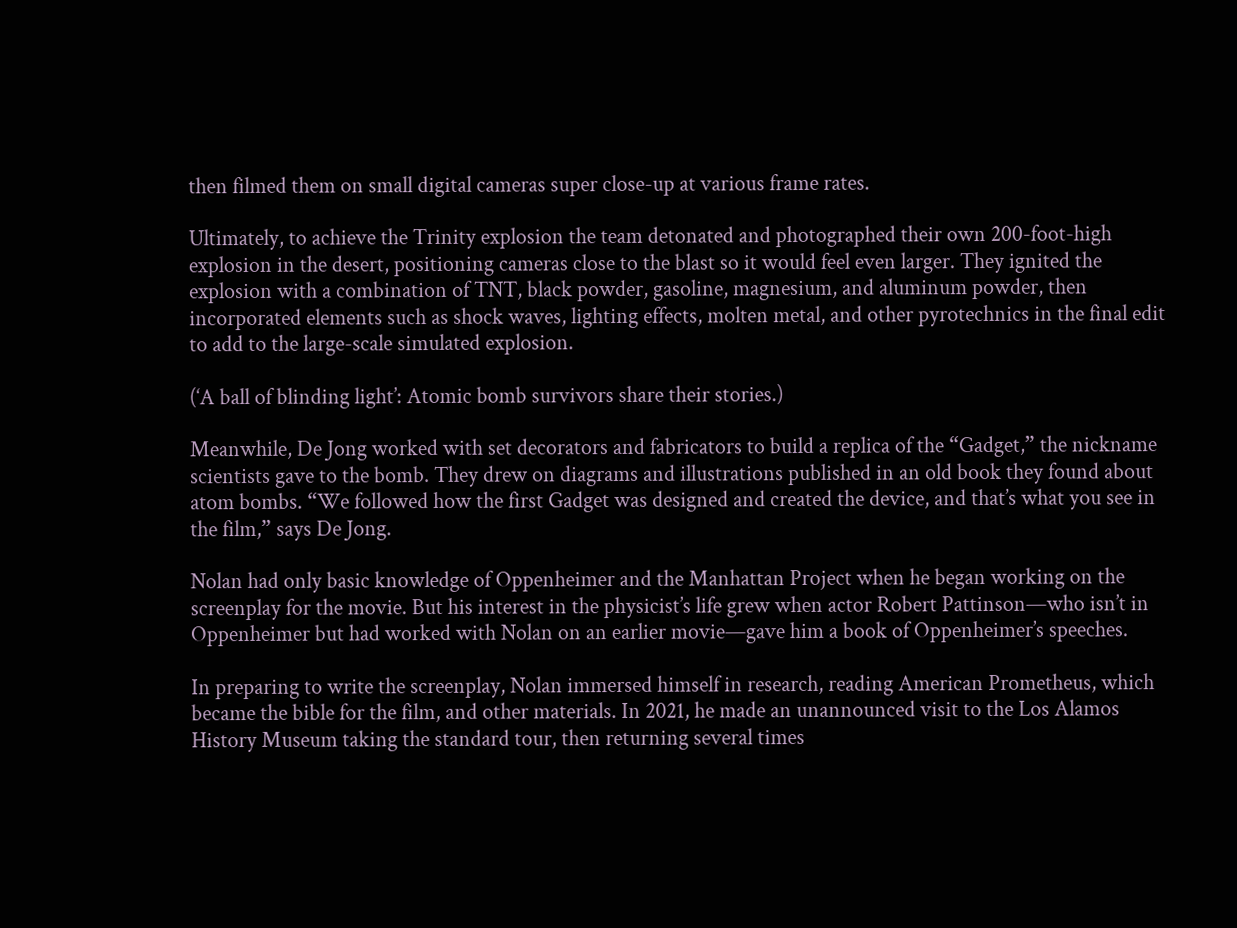then filmed them on small digital cameras super close-up at various frame rates.

Ultimately, to achieve the Trinity explosion the team detonated and photographed their own 200-foot-high explosion in the desert, positioning cameras close to the blast so it would feel even larger. They ignited the explosion with a combination of TNT, black powder, gasoline, magnesium, and aluminum powder, then incorporated elements such as shock waves, lighting effects, molten metal, and other pyrotechnics in the final edit to add to the large-scale simulated explosion.

(‘A ball of blinding light’: Atomic bomb survivors share their stories.)

Meanwhile, De Jong worked with set decorators and fabricators to build a replica of the “Gadget,” the nickname scientists gave to the bomb. They drew on diagrams and illustrations published in an old book they found about atom bombs. “We followed how the first Gadget was designed and created the device, and that’s what you see in the film,” says De Jong.

Nolan had only basic knowledge of Oppenheimer and the Manhattan Project when he began working on the screenplay for the movie. But his interest in the physicist’s life grew when actor Robert Pattinson—who isn’t in Oppenheimer but had worked with Nolan on an earlier movie—gave him a book of Oppenheimer’s speeches.

In preparing to write the screenplay, Nolan immersed himself in research, reading American Prometheus, which became the bible for the film, and other materials. In 2021, he made an unannounced visit to the Los Alamos History Museum taking the standard tour, then returning several times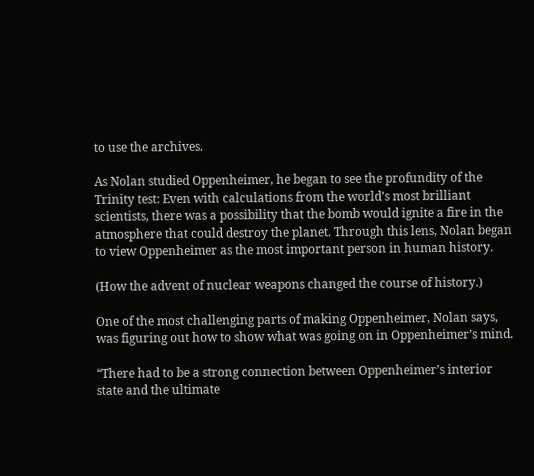to use the archives.

As Nolan studied Oppenheimer, he began to see the profundity of the Trinity test: Even with calculations from the world’s most brilliant scientists, there was a possibility that the bomb would ignite a fire in the atmosphere that could destroy the planet. Through this lens, Nolan began to view Oppenheimer as the most important person in human history.

(How the advent of nuclear weapons changed the course of history.)

One of the most challenging parts of making Oppenheimer, Nolan says, was figuring out how to show what was going on in Oppenheimer’s mind.

“There had to be a strong connection between Oppenheimer’s interior state and the ultimate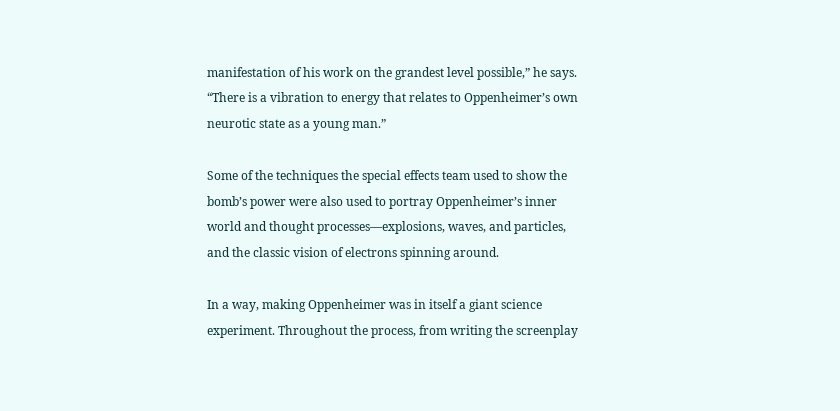manifestation of his work on the grandest level possible,” he says. “There is a vibration to energy that relates to Oppenheimer’s own neurotic state as a young man.”

Some of the techniques the special effects team used to show the bomb’s power were also used to portray Oppenheimer’s inner world and thought processes—explosions, waves, and particles, and the classic vision of electrons spinning around.

In a way, making Oppenheimer was in itself a giant science experiment. Throughout the process, from writing the screenplay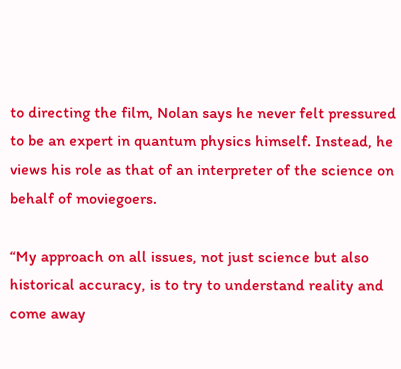to directing the film, Nolan says he never felt pressured to be an expert in quantum physics himself. Instead, he views his role as that of an interpreter of the science on behalf of moviegoers.

“My approach on all issues, not just science but also historical accuracy, is to try to understand reality and come away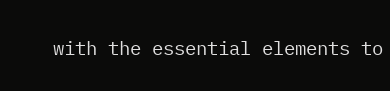with the essential elements to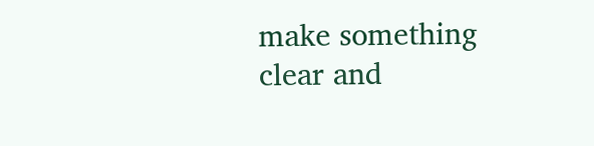make something clear and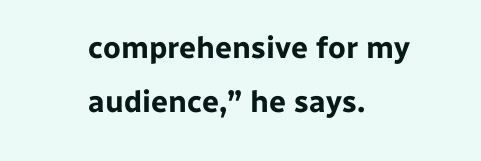comprehensive for my audience,” he says.